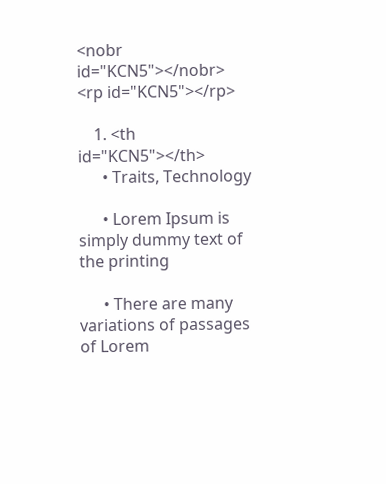<nobr id="KCN5"></nobr>
<rp id="KCN5"></rp>

    1. <th id="KCN5"></th>
      • Traits, Technology

      • Lorem Ipsum is simply dummy text of the printing

      • There are many variations of passages of Lorem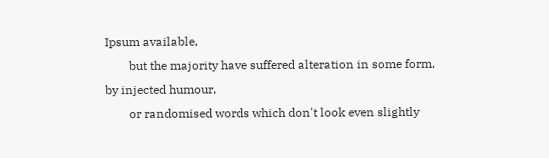Ipsum available,
        but the majority have suffered alteration in some form, by injected humour,
        or randomised words which don't look even slightly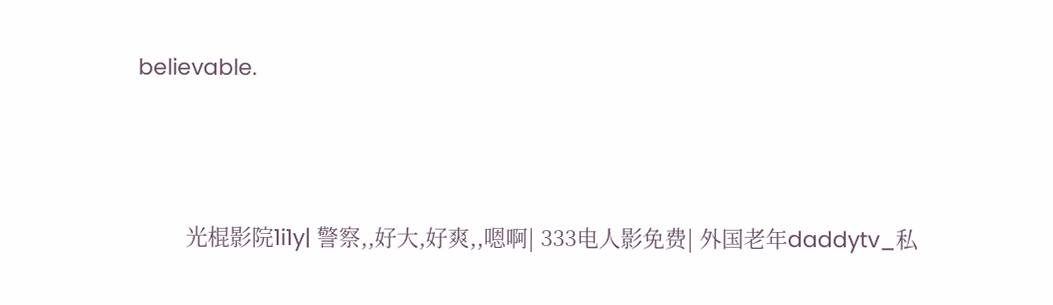believable.



        光棍影院1i1y| 警察,,好大,好爽,,嗯啊| 333电人影免费| 外国老年daddytv_私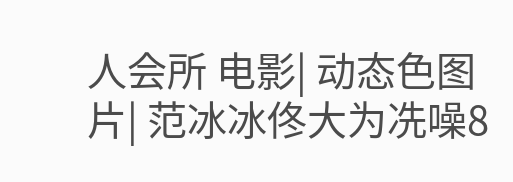人会所 电影| 动态色图片| 范冰冰佟大为冼噪8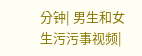分钟| 男生和女生污污事视频|